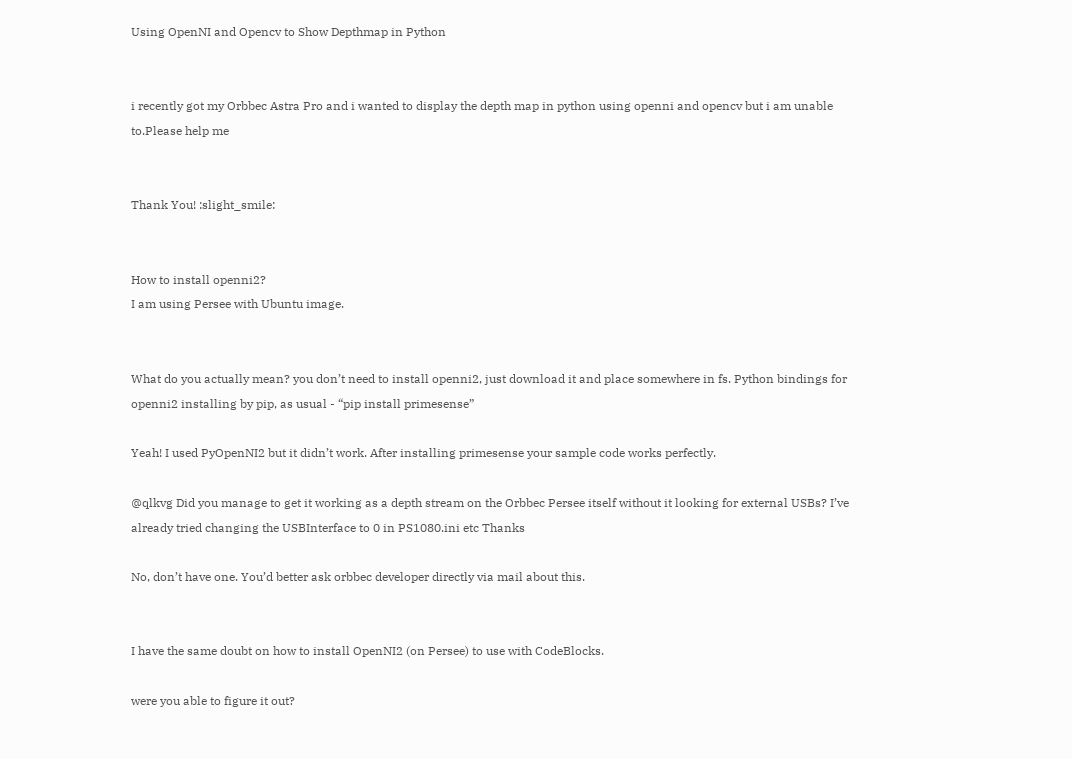Using OpenNI and Opencv to Show Depthmap in Python


i recently got my Orbbec Astra Pro and i wanted to display the depth map in python using openni and opencv but i am unable to.Please help me


Thank You! :slight_smile:


How to install openni2?
I am using Persee with Ubuntu image.


What do you actually mean? you don’t need to install openni2, just download it and place somewhere in fs. Python bindings for openni2 installing by pip, as usual - “pip install primesense”

Yeah! I used PyOpenNI2 but it didn’t work. After installing primesense your sample code works perfectly.

@qlkvg Did you manage to get it working as a depth stream on the Orbbec Persee itself without it looking for external USBs? I’ve already tried changing the USBInterface to 0 in PS1080.ini etc Thanks

No, don’t have one. You’d better ask orbbec developer directly via mail about this.


I have the same doubt on how to install OpenNI2 (on Persee) to use with CodeBlocks.

were you able to figure it out?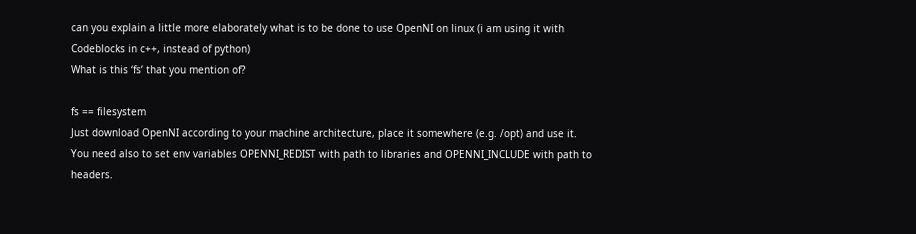can you explain a little more elaborately what is to be done to use OpenNI on linux (i am using it with Codeblocks in c++, instead of python)
What is this ‘fs’ that you mention of?

fs == filesystem
Just download OpenNI according to your machine architecture, place it somewhere (e.g. /opt) and use it. You need also to set env variables OPENNI_REDIST with path to libraries and OPENNI_INCLUDE with path to headers.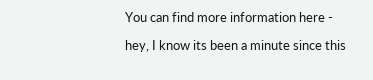You can find more information here -

hey, I know its been a minute since this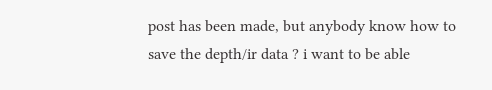post has been made, but anybody know how to save the depth/ir data ? i want to be able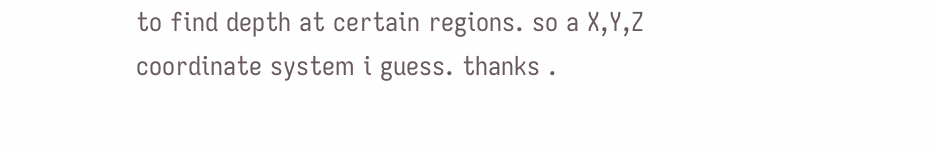to find depth at certain regions. so a X,Y,Z coordinate system i guess. thanks .